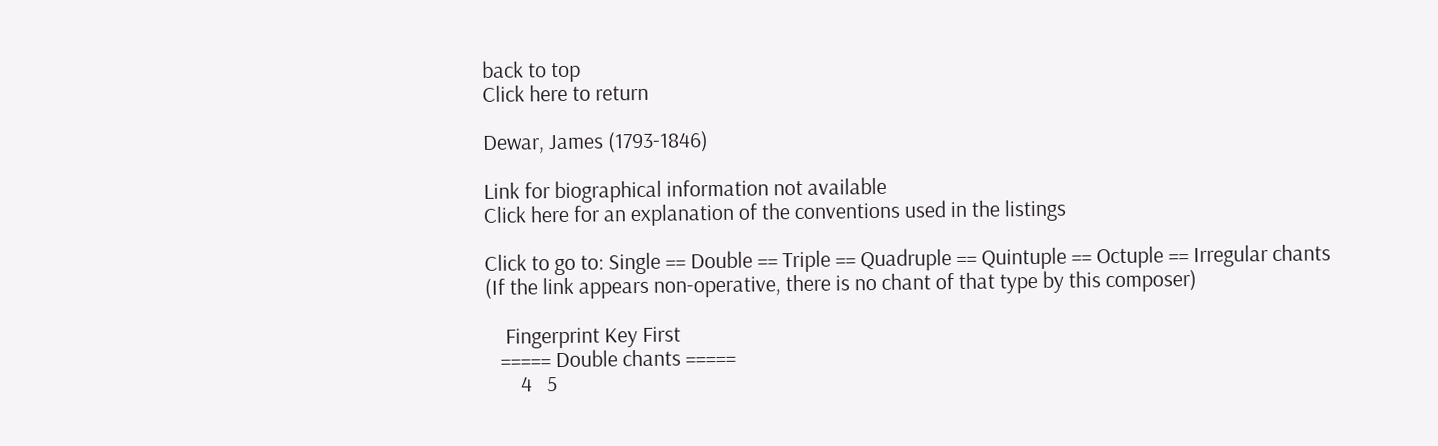back to top
Click here to return

Dewar, James (1793-1846)

Link for biographical information not available
Click here for an explanation of the conventions used in the listings

Click to go to: Single == Double == Triple == Quadruple == Quintuple == Octuple == Irregular chants
(If the link appears non-operative, there is no chant of that type by this composer)

    Fingerprint Key First
   ===== Double chants =====
       4   5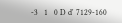-3   1   0 D d' 7129‑160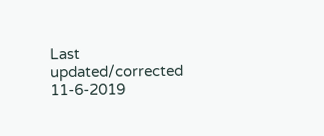Last updated/corrected 11-6-2019